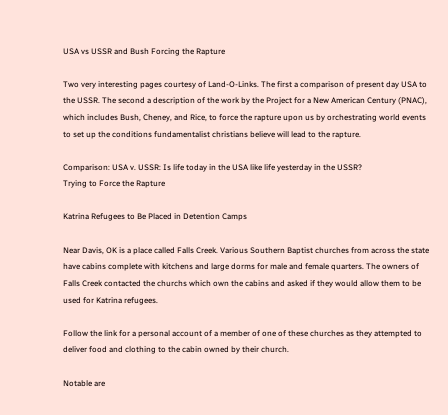USA vs USSR and Bush Forcing the Rapture

Two very interesting pages courtesy of Land-O-Links. The first a comparison of present day USA to the USSR. The second a description of the work by the Project for a New American Century (PNAC), which includes Bush, Cheney, and Rice, to force the rapture upon us by orchestrating world events to set up the conditions fundamentalist christians believe will lead to the rapture.

Comparison: USA v. USSR: Is life today in the USA like life yesterday in the USSR?
Trying to Force the Rapture

Katrina Refugees to Be Placed in Detention Camps

Near Davis, OK is a place called Falls Creek. Various Southern Baptist churches from across the state have cabins complete with kitchens and large dorms for male and female quarters. The owners of Falls Creek contacted the churchs which own the cabins and asked if they would allow them to be used for Katrina refugees.

Follow the link for a personal account of a member of one of these churches as they attempted to deliver food and clothing to the cabin owned by their church.

Notable are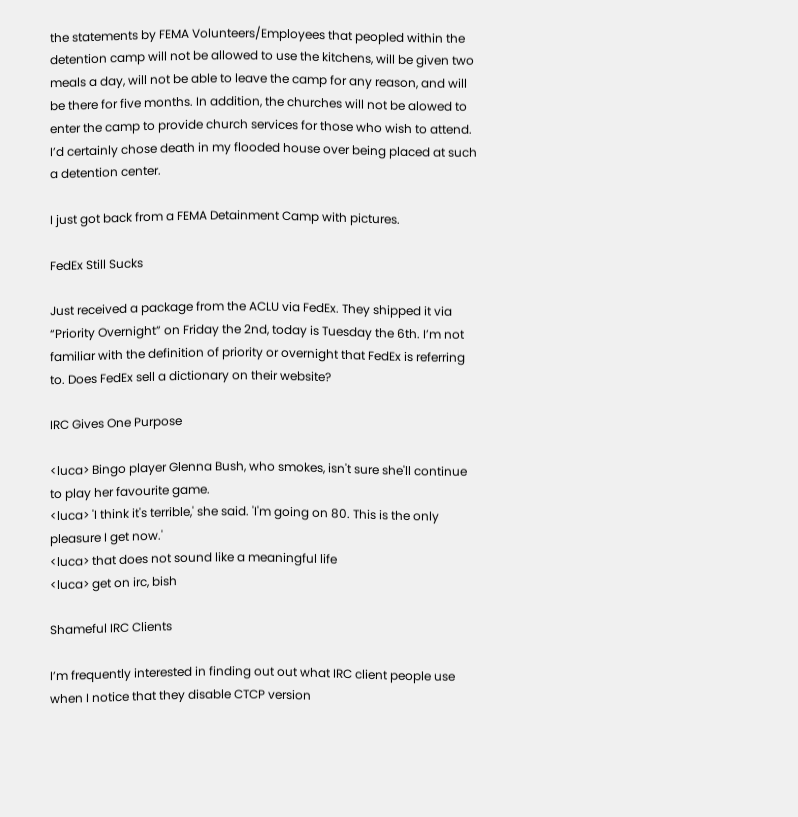the statements by FEMA Volunteers/Employees that peopled within the detention camp will not be allowed to use the kitchens, will be given two meals a day, will not be able to leave the camp for any reason, and will be there for five months. In addition, the churches will not be alowed to enter the camp to provide church services for those who wish to attend. I’d certainly chose death in my flooded house over being placed at such a detention center.

I just got back from a FEMA Detainment Camp with pictures.

FedEx Still Sucks

Just received a package from the ACLU via FedEx. They shipped it via “Priority Overnight” on Friday the 2nd, today is Tuesday the 6th. I’m not familiar with the definition of priority or overnight that FedEx is referring to. Does FedEx sell a dictionary on their website?

IRC Gives One Purpose

<luca> Bingo player Glenna Bush, who smokes, isn't sure she'll continue to play her favourite game.
<luca> 'I think it's terrible,' she said. 'I'm going on 80. This is the only pleasure I get now.'
<luca> that does not sound like a meaningful life
<luca> get on irc, bish

Shameful IRC Clients

I’m frequently interested in finding out out what IRC client people use when I notice that they disable CTCP version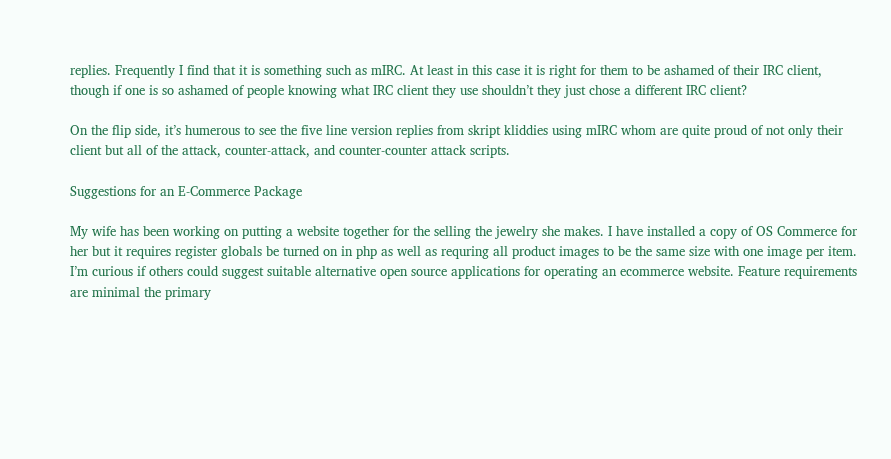replies. Frequently I find that it is something such as mIRC. At least in this case it is right for them to be ashamed of their IRC client, though if one is so ashamed of people knowing what IRC client they use shouldn’t they just chose a different IRC client?

On the flip side, it’s humerous to see the five line version replies from skript kliddies using mIRC whom are quite proud of not only their client but all of the attack, counter-attack, and counter-counter attack scripts.

Suggestions for an E-Commerce Package

My wife has been working on putting a website together for the selling the jewelry she makes. I have installed a copy of OS Commerce for her but it requires register globals be turned on in php as well as requring all product images to be the same size with one image per item. I’m curious if others could suggest suitable alternative open source applications for operating an ecommerce website. Feature requirements are minimal the primary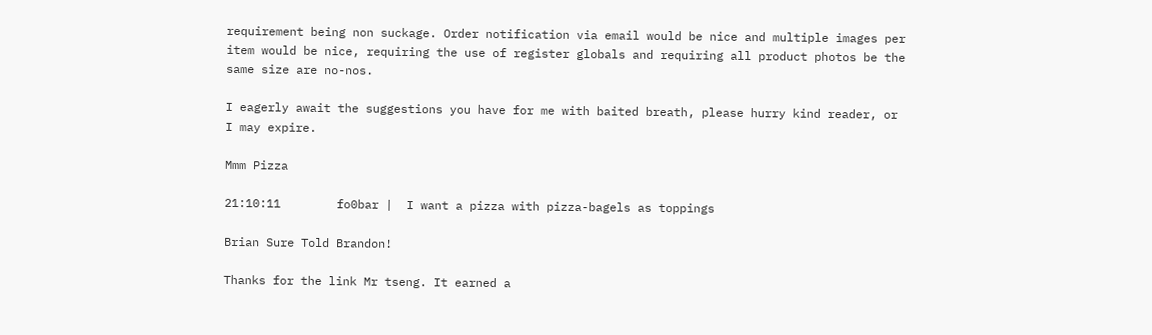requirement being non suckage. Order notification via email would be nice and multiple images per item would be nice, requiring the use of register globals and requiring all product photos be the same size are no-nos.

I eagerly await the suggestions you have for me with baited breath, please hurry kind reader, or I may expire.

Mmm Pizza

21:10:11        fo0bar |  I want a pizza with pizza-bagels as toppings

Brian Sure Told Brandon!

Thanks for the link Mr tseng. It earned a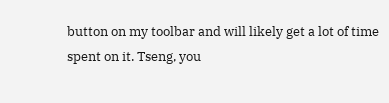button on my toolbar and will likely get a lot of time spent on it. Tseng, you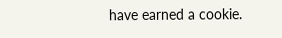have earned a cookie.